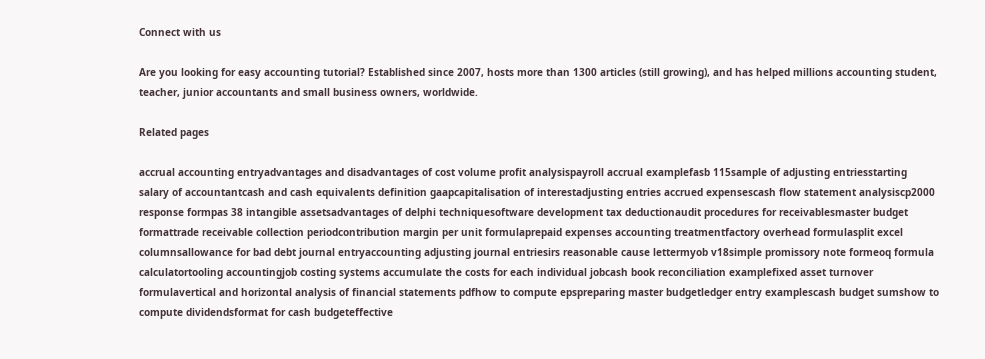Connect with us

Are you looking for easy accounting tutorial? Established since 2007, hosts more than 1300 articles (still growing), and has helped millions accounting student, teacher, junior accountants and small business owners, worldwide.

Related pages

accrual accounting entryadvantages and disadvantages of cost volume profit analysispayroll accrual examplefasb 115sample of adjusting entriesstarting salary of accountantcash and cash equivalents definition gaapcapitalisation of interestadjusting entries accrued expensescash flow statement analysiscp2000 response formpas 38 intangible assetsadvantages of delphi techniquesoftware development tax deductionaudit procedures for receivablesmaster budget formattrade receivable collection periodcontribution margin per unit formulaprepaid expenses accounting treatmentfactory overhead formulasplit excel columnsallowance for bad debt journal entryaccounting adjusting journal entriesirs reasonable cause lettermyob v18simple promissory note formeoq formula calculatortooling accountingjob costing systems accumulate the costs for each individual jobcash book reconciliation examplefixed asset turnover formulavertical and horizontal analysis of financial statements pdfhow to compute epspreparing master budgetledger entry examplescash budget sumshow to compute dividendsformat for cash budgeteffective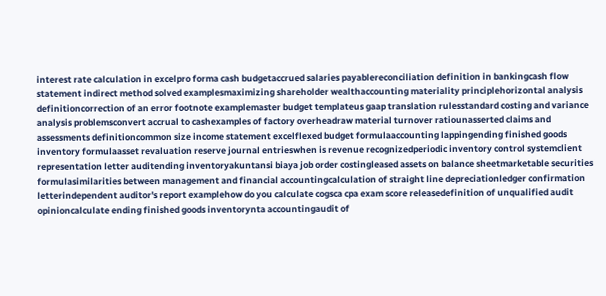interest rate calculation in excelpro forma cash budgetaccrued salaries payablereconciliation definition in bankingcash flow statement indirect method solved examplesmaximizing shareholder wealthaccounting materiality principlehorizontal analysis definitioncorrection of an error footnote examplemaster budget templateus gaap translation rulesstandard costing and variance analysis problemsconvert accrual to cashexamples of factory overheadraw material turnover ratiounasserted claims and assessments definitioncommon size income statement excelflexed budget formulaaccounting lappingending finished goods inventory formulaasset revaluation reserve journal entrieswhen is revenue recognizedperiodic inventory control systemclient representation letter auditending inventoryakuntansi biaya job order costingleased assets on balance sheetmarketable securities formulasimilarities between management and financial accountingcalculation of straight line depreciationledger confirmation letterindependent auditor's report examplehow do you calculate cogsca cpa exam score releasedefinition of unqualified audit opinioncalculate ending finished goods inventorynta accountingaudit of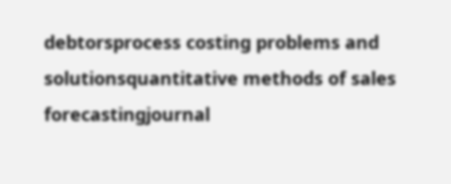debtorsprocess costing problems and solutionsquantitative methods of sales forecastingjournal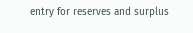entry for reserves and surplus